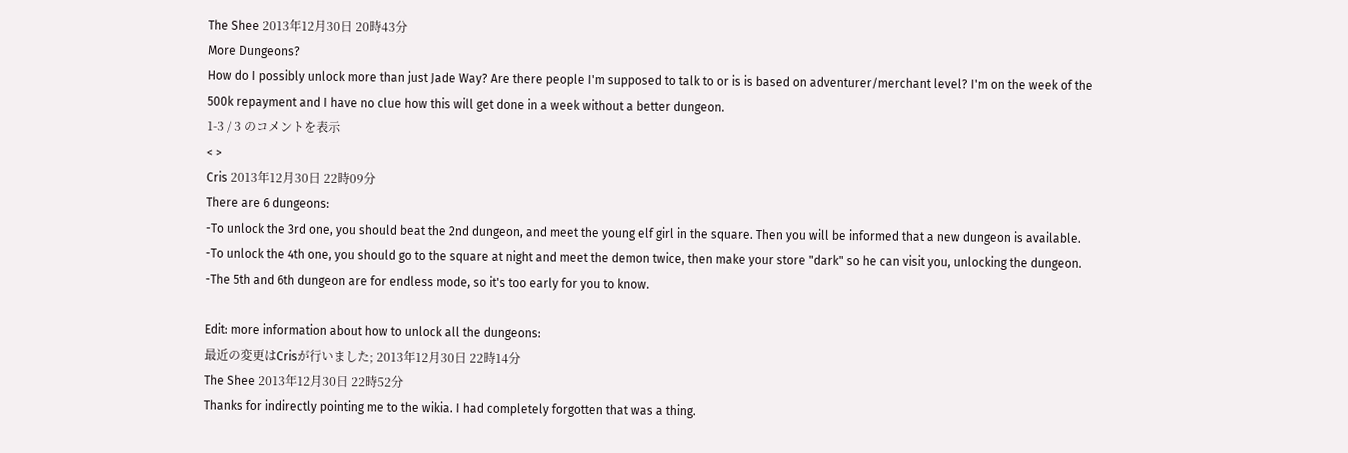The Shee 2013年12月30日 20時43分
More Dungeons?
How do I possibly unlock more than just Jade Way? Are there people I'm supposed to talk to or is is based on adventurer/merchant level? I'm on the week of the 500k repayment and I have no clue how this will get done in a week without a better dungeon.
1-3 / 3 のコメントを表示
< >
Cris 2013年12月30日 22時09分
There are 6 dungeons:
-To unlock the 3rd one, you should beat the 2nd dungeon, and meet the young elf girl in the square. Then you will be informed that a new dungeon is available.
-To unlock the 4th one, you should go to the square at night and meet the demon twice, then make your store "dark" so he can visit you, unlocking the dungeon.
-The 5th and 6th dungeon are for endless mode, so it's too early for you to know.

Edit: more information about how to unlock all the dungeons:
最近の変更はCrisが行いました; 2013年12月30日 22時14分
The Shee 2013年12月30日 22時52分
Thanks for indirectly pointing me to the wikia. I had completely forgotten that was a thing.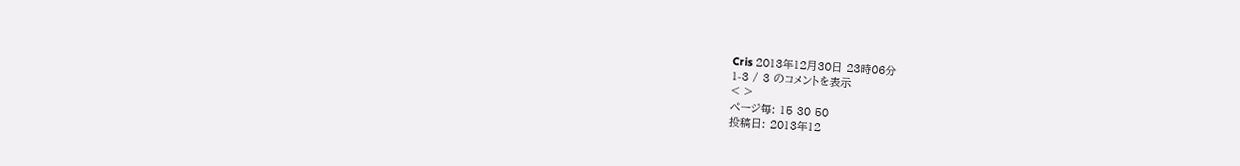Cris 2013年12月30日 23時06分
1-3 / 3 のコメントを表示
< >
ページ毎: 15 30 50
投稿日: 2013年12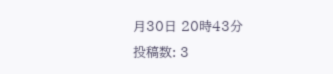月30日 20時43分
投稿数: 3